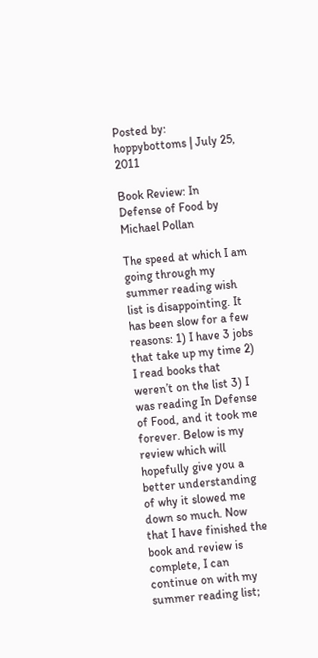Posted by: hoppybottoms | July 25, 2011

Book Review: In Defense of Food by Michael Pollan

The speed at which I am going through my summer reading wish list is disappointing. It has been slow for a few reasons: 1) I have 3 jobs that take up my time 2) I read books that weren’t on the list 3) I was reading In Defense of Food, and it took me forever. Below is my review which will hopefully give you a better understanding of why it slowed me down so much. Now that I have finished the book and review is complete, I can continue on with my summer reading list;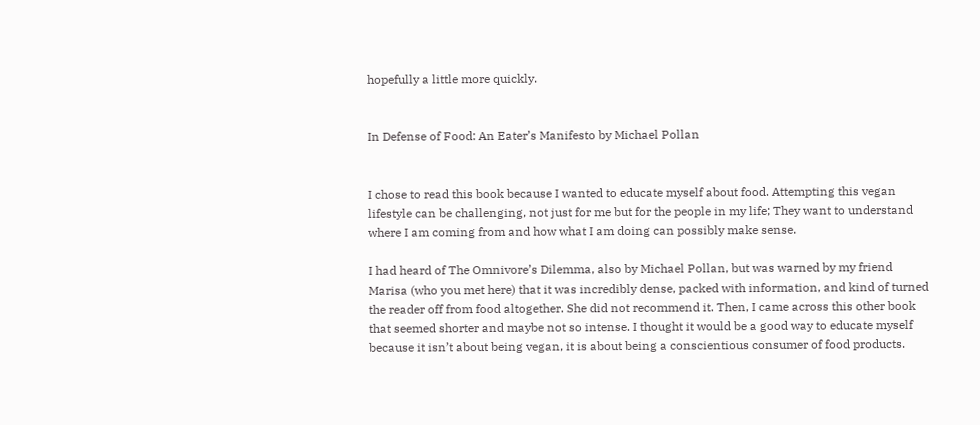hopefully a little more quickly.


In Defense of Food: An Eater’s Manifesto by Michael Pollan


I chose to read this book because I wanted to educate myself about food. Attempting this vegan lifestyle can be challenging, not just for me but for the people in my life; They want to understand where I am coming from and how what I am doing can possibly make sense.

I had heard of The Omnivore’s Dilemma, also by Michael Pollan, but was warned by my friend Marisa (who you met here) that it was incredibly dense, packed with information, and kind of turned the reader off from food altogether. She did not recommend it. Then, I came across this other book that seemed shorter and maybe not so intense. I thought it would be a good way to educate myself because it isn’t about being vegan, it is about being a conscientious consumer of food products.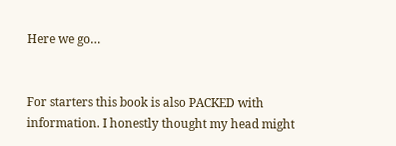Here we go…


For starters this book is also PACKED with information. I honestly thought my head might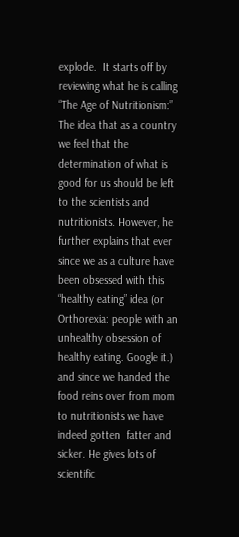explode.  It starts off by reviewing what he is calling “The Age of Nutritionism:” The idea that as a country we feel that the determination of what is good for us should be left to the scientists and nutritionists. However, he further explains that ever since we as a culture have been obsessed with this “healthy eating” idea (or Orthorexia: people with an unhealthy obsession of healthy eating. Google it.) and since we handed the food reins over from mom to nutritionists we have indeed gotten  fatter and sicker. He gives lots of scientific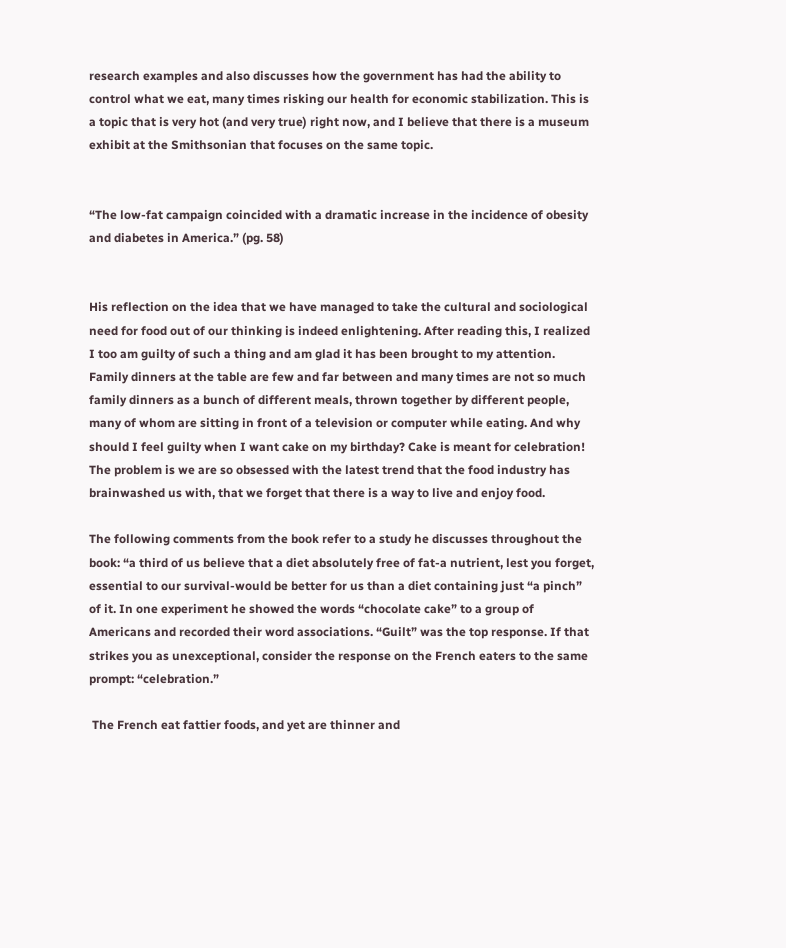research examples and also discusses how the government has had the ability to control what we eat, many times risking our health for economic stabilization. This is a topic that is very hot (and very true) right now, and I believe that there is a museum exhibit at the Smithsonian that focuses on the same topic.


“The low-fat campaign coincided with a dramatic increase in the incidence of obesity and diabetes in America.” (pg. 58)


His reflection on the idea that we have managed to take the cultural and sociological need for food out of our thinking is indeed enlightening. After reading this, I realized I too am guilty of such a thing and am glad it has been brought to my attention. Family dinners at the table are few and far between and many times are not so much family dinners as a bunch of different meals, thrown together by different people, many of whom are sitting in front of a television or computer while eating. And why should I feel guilty when I want cake on my birthday? Cake is meant for celebration! The problem is we are so obsessed with the latest trend that the food industry has brainwashed us with, that we forget that there is a way to live and enjoy food.

The following comments from the book refer to a study he discusses throughout the book: “a third of us believe that a diet absolutely free of fat-a nutrient, lest you forget, essential to our survival-would be better for us than a diet containing just “a pinch” of it. In one experiment he showed the words “chocolate cake” to a group of Americans and recorded their word associations. “Guilt” was the top response. If that strikes you as unexceptional, consider the response on the French eaters to the same prompt: “celebration.”

 The French eat fattier foods, and yet are thinner and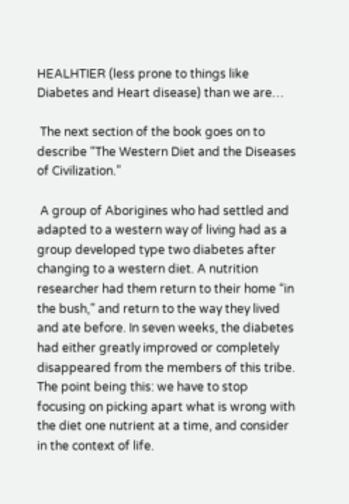HEALHTIER (less prone to things like Diabetes and Heart disease) than we are…

 The next section of the book goes on to describe “The Western Diet and the Diseases of Civilization.”

 A group of Aborigines who had settled and adapted to a western way of living had as a group developed type two diabetes after changing to a western diet. A nutrition researcher had them return to their home “in the bush,” and return to the way they lived and ate before. In seven weeks, the diabetes had either greatly improved or completely disappeared from the members of this tribe. The point being this: we have to stop focusing on picking apart what is wrong with the diet one nutrient at a time, and consider in the context of life.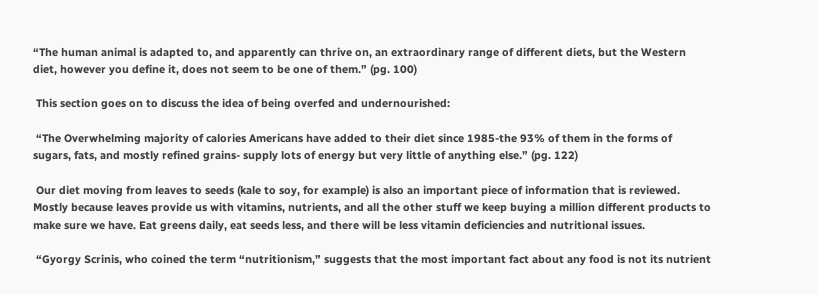“The human animal is adapted to, and apparently can thrive on, an extraordinary range of different diets, but the Western diet, however you define it, does not seem to be one of them.” (pg. 100)

 This section goes on to discuss the idea of being overfed and undernourished:

 “The Overwhelming majority of calories Americans have added to their diet since 1985-the 93% of them in the forms of sugars, fats, and mostly refined grains- supply lots of energy but very little of anything else.” (pg. 122)

 Our diet moving from leaves to seeds (kale to soy, for example) is also an important piece of information that is reviewed. Mostly because leaves provide us with vitamins, nutrients, and all the other stuff we keep buying a million different products to make sure we have. Eat greens daily, eat seeds less, and there will be less vitamin deficiencies and nutritional issues.

 “Gyorgy Scrinis, who coined the term “nutritionism,” suggests that the most important fact about any food is not its nutrient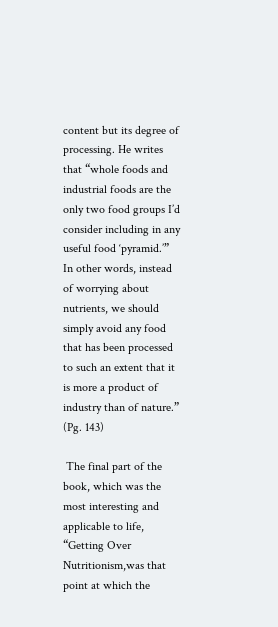content but its degree of processing. He writes that “whole foods and industrial foods are the only two food groups I’d consider including in any useful food ‘pyramid.’” In other words, instead of worrying about nutrients, we should simply avoid any food that has been processed to such an extent that it is more a product of industry than of nature.” (Pg. 143)

 The final part of the book, which was the most interesting and applicable to life, “Getting Over Nutritionism,was that point at which the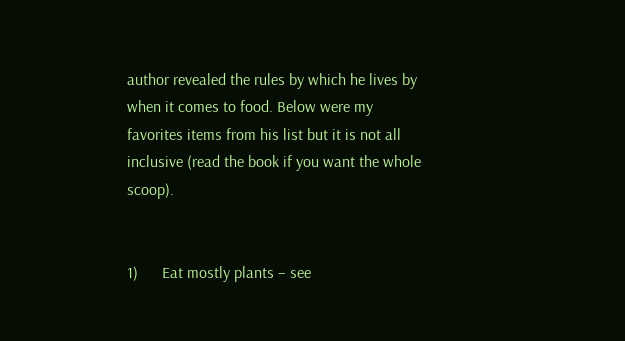author revealed the rules by which he lives by when it comes to food. Below were my favorites items from his list but it is not all inclusive (read the book if you want the whole scoop).


1)      Eat mostly plants – see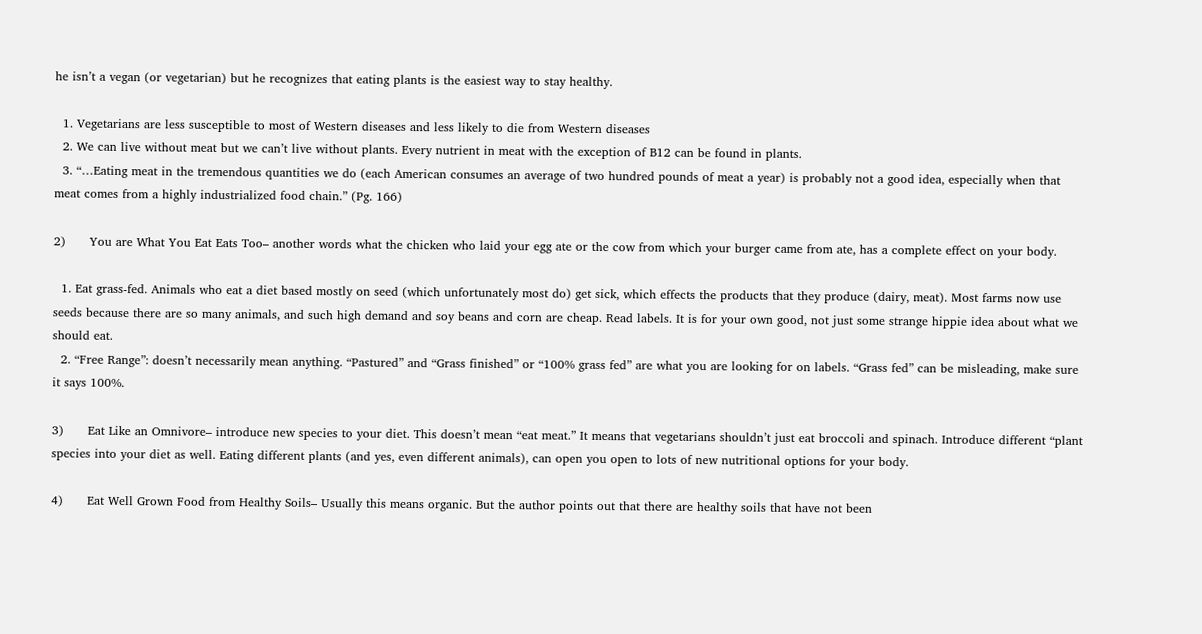he isn’t a vegan (or vegetarian) but he recognizes that eating plants is the easiest way to stay healthy.

  1. Vegetarians are less susceptible to most of Western diseases and less likely to die from Western diseases
  2. We can live without meat but we can’t live without plants. Every nutrient in meat with the exception of B12 can be found in plants.
  3. “…Eating meat in the tremendous quantities we do (each American consumes an average of two hundred pounds of meat a year) is probably not a good idea, especially when that meat comes from a highly industrialized food chain.” (Pg. 166)

2)      You are What You Eat Eats Too– another words what the chicken who laid your egg ate or the cow from which your burger came from ate, has a complete effect on your body.

  1. Eat grass-fed. Animals who eat a diet based mostly on seed (which unfortunately most do) get sick, which effects the products that they produce (dairy, meat). Most farms now use seeds because there are so many animals, and such high demand and soy beans and corn are cheap. Read labels. It is for your own good, not just some strange hippie idea about what we should eat.
  2. “Free Range”: doesn’t necessarily mean anything. “Pastured” and “Grass finished” or “100% grass fed” are what you are looking for on labels. “Grass fed” can be misleading, make sure it says 100%.

3)      Eat Like an Omnivore– introduce new species to your diet. This doesn’t mean “eat meat.” It means that vegetarians shouldn’t just eat broccoli and spinach. Introduce different “plant species into your diet as well. Eating different plants (and yes, even different animals), can open you open to lots of new nutritional options for your body.

4)      Eat Well Grown Food from Healthy Soils– Usually this means organic. But the author points out that there are healthy soils that have not been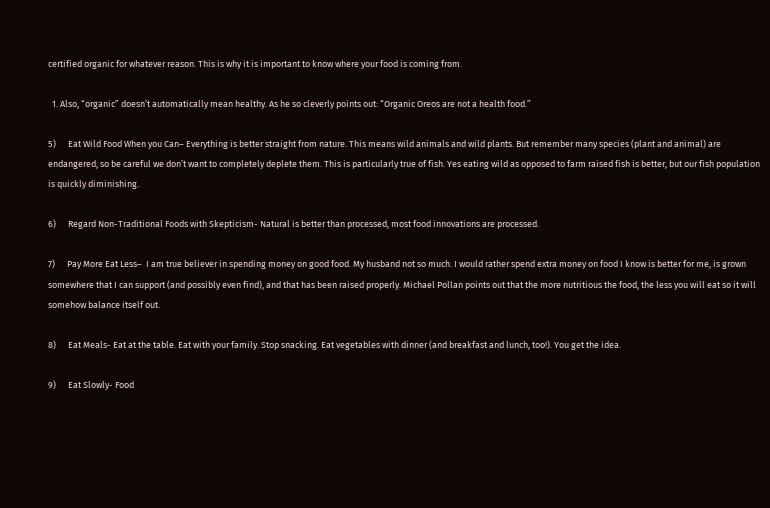certified organic for whatever reason. This is why it is important to know where your food is coming from.

  1. Also, “organic” doesn’t automatically mean healthy. As he so cleverly points out: “Organic Oreos are not a health food.”

5)      Eat Wild Food When you Can– Everything is better straight from nature. This means wild animals and wild plants. But remember many species (plant and animal) are endangered, so be careful we don’t want to completely deplete them. This is particularly true of fish. Yes eating wild as opposed to farm raised fish is better, but our fish population is quickly diminishing.

6)      Regard Non-Traditional Foods with Skepticism- Natural is better than processed, most food innovations are processed.

7)      Pay More Eat Less–  I am true believer in spending money on good food. My husband not so much. I would rather spend extra money on food I know is better for me, is grown somewhere that I can support (and possibly even find), and that has been raised properly. Michael Pollan points out that the more nutritious the food, the less you will eat so it will somehow balance itself out.

8)      Eat Meals- Eat at the table. Eat with your family. Stop snacking. Eat vegetables with dinner (and breakfast and lunch, too!). You get the idea.

9)      Eat Slowly- Food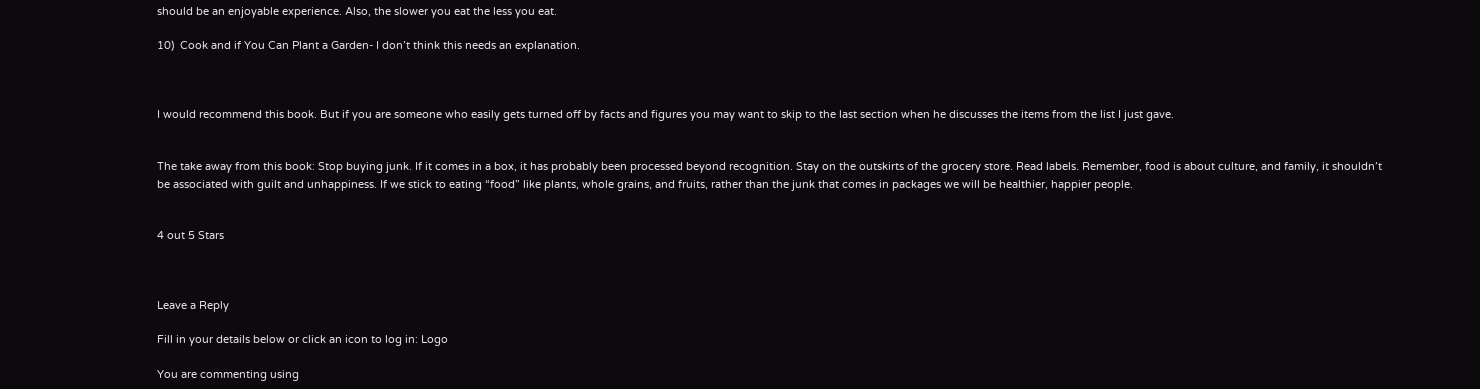should be an enjoyable experience. Also, the slower you eat the less you eat.

10)  Cook and if You Can Plant a Garden- I don’t think this needs an explanation.



I would recommend this book. But if you are someone who easily gets turned off by facts and figures you may want to skip to the last section when he discusses the items from the list I just gave.


The take away from this book: Stop buying junk. If it comes in a box, it has probably been processed beyond recognition. Stay on the outskirts of the grocery store. Read labels. Remember, food is about culture, and family, it shouldn’t be associated with guilt and unhappiness. If we stick to eating “food” like plants, whole grains, and fruits, rather than the junk that comes in packages we will be healthier, happier people.


4 out 5 Stars



Leave a Reply

Fill in your details below or click an icon to log in: Logo

You are commenting using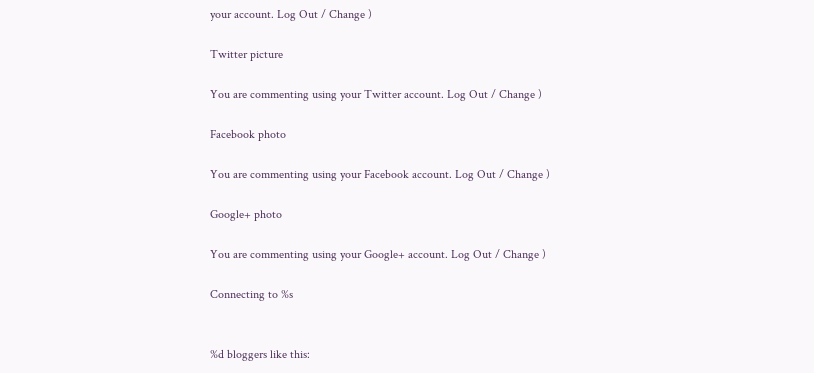your account. Log Out / Change )

Twitter picture

You are commenting using your Twitter account. Log Out / Change )

Facebook photo

You are commenting using your Facebook account. Log Out / Change )

Google+ photo

You are commenting using your Google+ account. Log Out / Change )

Connecting to %s


%d bloggers like this: